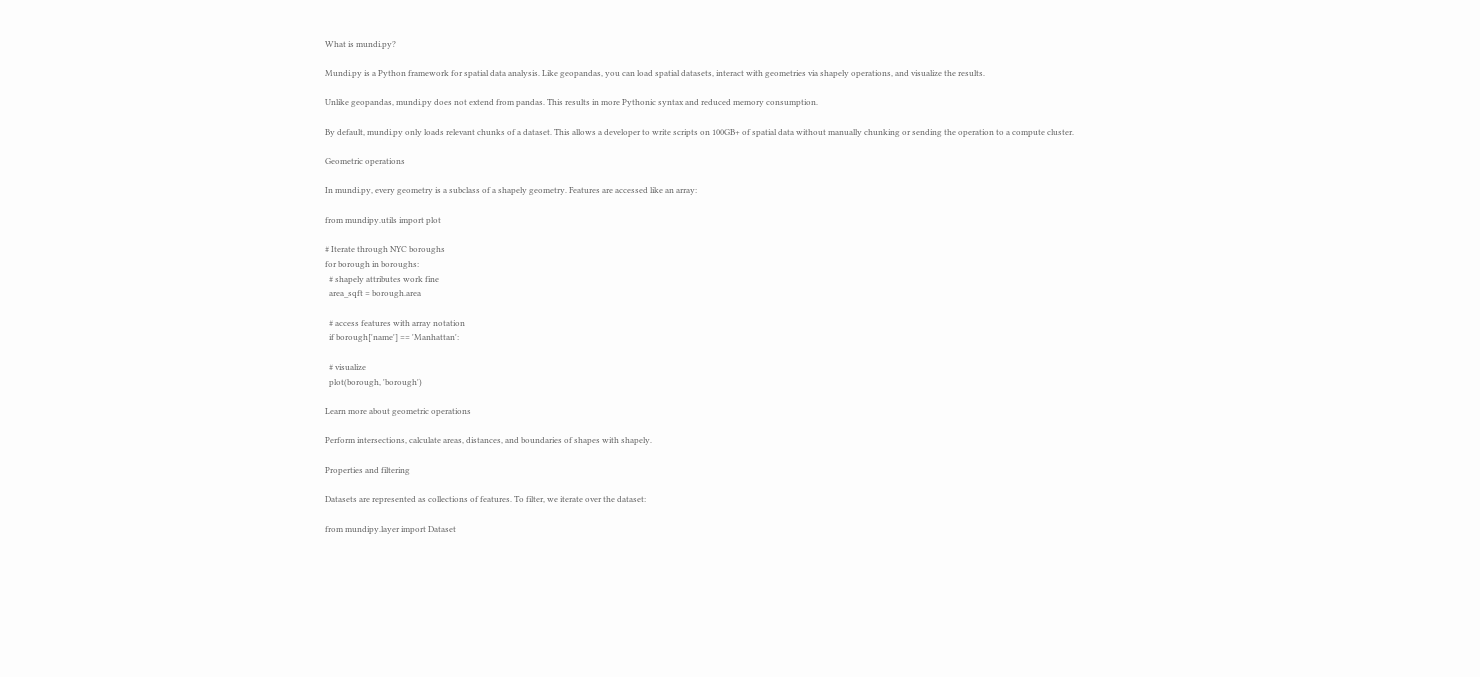What is mundi.py?

Mundi.py is a Python framework for spatial data analysis. Like geopandas, you can load spatial datasets, interact with geometries via shapely operations, and visualize the results.

Unlike geopandas, mundi.py does not extend from pandas. This results in more Pythonic syntax and reduced memory consumption.

By default, mundi.py only loads relevant chunks of a dataset. This allows a developer to write scripts on 100GB+ of spatial data without manually chunking or sending the operation to a compute cluster.

Geometric operations

In mundi.py, every geometry is a subclass of a shapely geometry. Features are accessed like an array:

from mundipy.utils import plot

# Iterate through NYC boroughs
for borough in boroughs:
  # shapely attributes work fine
  area_sqft = borough.area

  # access features with array notation
  if borough['name'] == 'Manhattan':

  # visualize
  plot(borough, 'borough')

Learn more about geometric operations

Perform intersections, calculate areas, distances, and boundaries of shapes with shapely.

Properties and filtering

Datasets are represented as collections of features. To filter, we iterate over the dataset:

from mundipy.layer import Dataset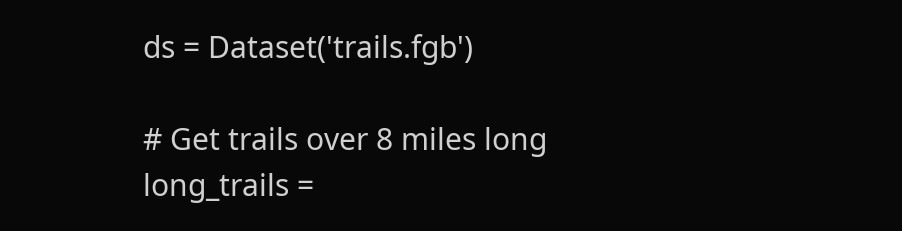ds = Dataset('trails.fgb')

# Get trails over 8 miles long
long_trails =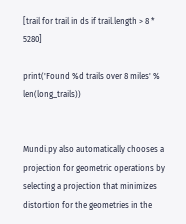[trail for trail in ds if trail.length > 8 * 5280]

print('Found %d trails over 8 miles' % len(long_trails))


Mundi.py also automatically chooses a projection for geometric operations by selecting a projection that minimizes distortion for the geometries in the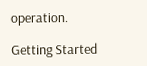operation.

Getting Started